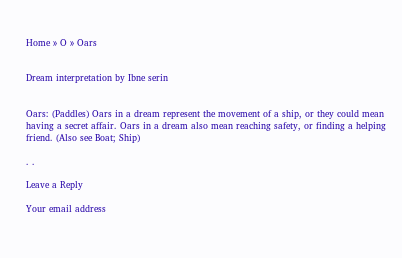Home » O » Oars


Dream interpretation by Ibne serin


Oars: (Paddles) Oars in a dream represent the movement of a ship, or they could mean having a secret affair. Oars in a dream also mean reaching safety, or finding a helping friend. (Also see Boat; Ship)

. .

Leave a Reply

Your email address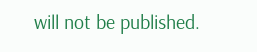will not be published.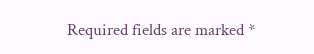Required fields are marked *